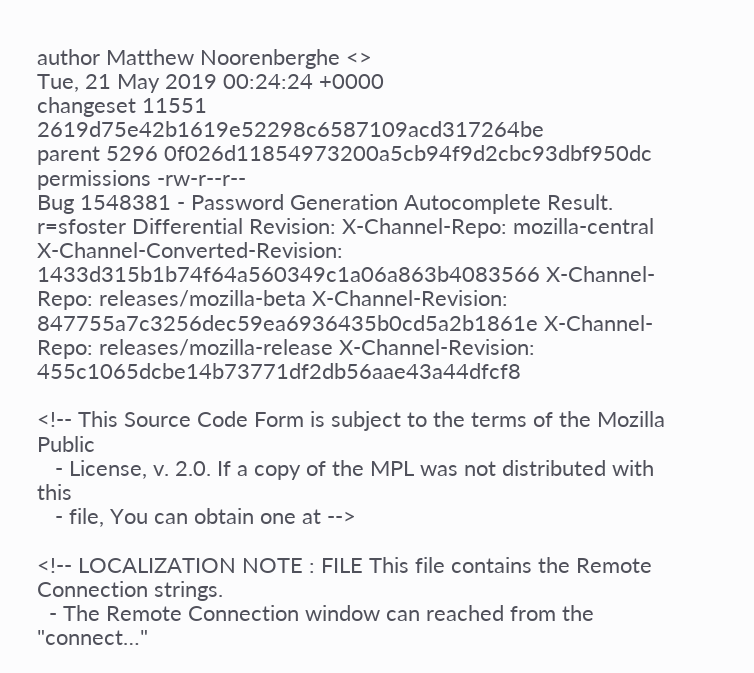author Matthew Noorenberghe <>
Tue, 21 May 2019 00:24:24 +0000
changeset 11551 2619d75e42b1619e52298c6587109acd317264be
parent 5296 0f026d11854973200a5cb94f9d2cbc93dbf950dc
permissions -rw-r--r--
Bug 1548381 - Password Generation Autocomplete Result. r=sfoster Differential Revision: X-Channel-Repo: mozilla-central X-Channel-Converted-Revision: 1433d315b1b74f64a560349c1a06a863b4083566 X-Channel-Repo: releases/mozilla-beta X-Channel-Revision: 847755a7c3256dec59ea6936435b0cd5a2b1861e X-Channel-Repo: releases/mozilla-release X-Channel-Revision: 455c1065dcbe14b73771df2db56aae43a44dfcf8

<!-- This Source Code Form is subject to the terms of the Mozilla Public
   - License, v. 2.0. If a copy of the MPL was not distributed with this
   - file, You can obtain one at -->

<!-- LOCALIZATION NOTE : FILE This file contains the Remote Connection strings.
  - The Remote Connection window can reached from the "connect…"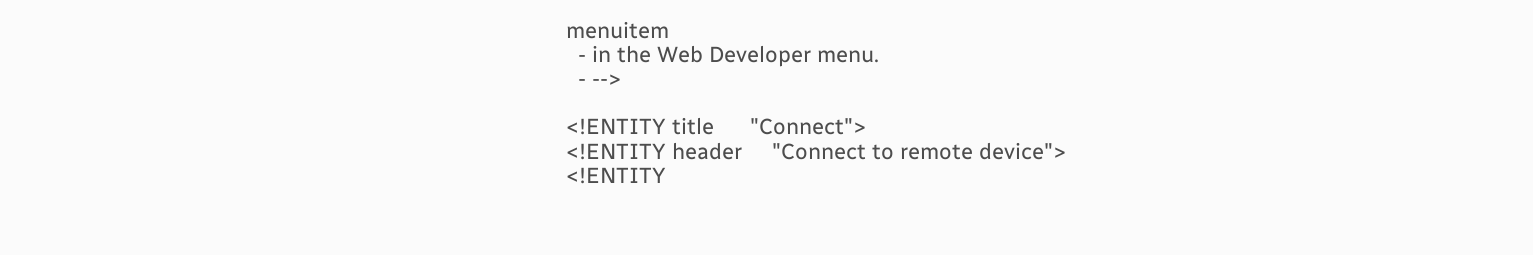menuitem
  - in the Web Developer menu.
  - -->

<!ENTITY title      "Connect">
<!ENTITY header     "Connect to remote device">
<!ENTITY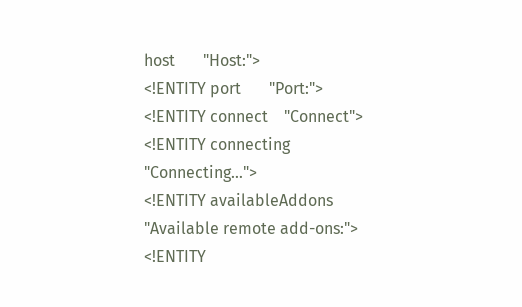host       "Host:">
<!ENTITY port       "Port:">
<!ENTITY connect    "Connect">
<!ENTITY connecting "Connecting…">
<!ENTITY availableAddons "Available remote add-ons:">
<!ENTITY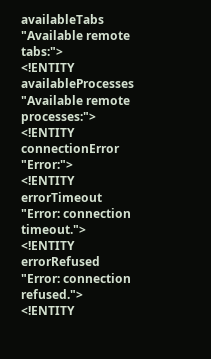availableTabs "Available remote tabs:">
<!ENTITY availableProcesses "Available remote processes:">
<!ENTITY connectionError "Error:">
<!ENTITY errorTimeout "Error: connection timeout.">
<!ENTITY errorRefused "Error: connection refused.">
<!ENTITY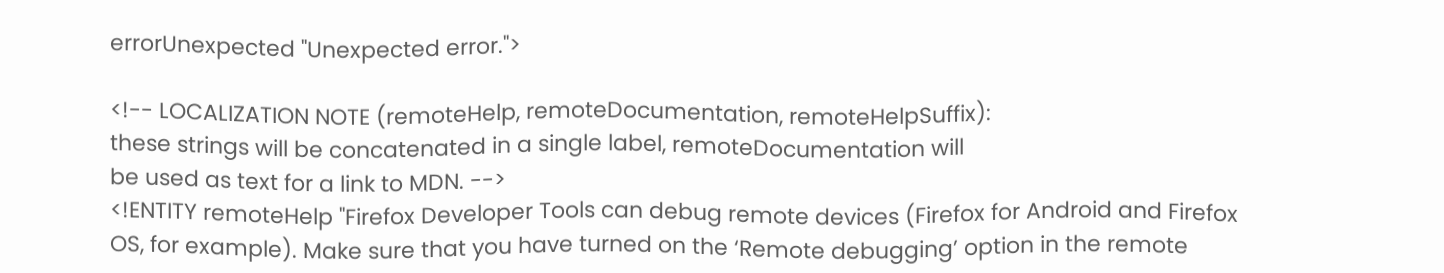errorUnexpected "Unexpected error.">

<!-- LOCALIZATION NOTE (remoteHelp, remoteDocumentation, remoteHelpSuffix):
these strings will be concatenated in a single label, remoteDocumentation will
be used as text for a link to MDN. -->
<!ENTITY remoteHelp "Firefox Developer Tools can debug remote devices (Firefox for Android and Firefox OS, for example). Make sure that you have turned on the ‘Remote debugging’ option in the remote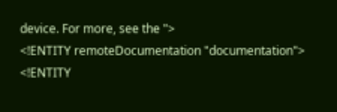device. For more, see the ">
<!ENTITY remoteDocumentation "documentation">
<!ENTITY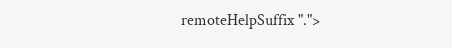remoteHelpSuffix ".">